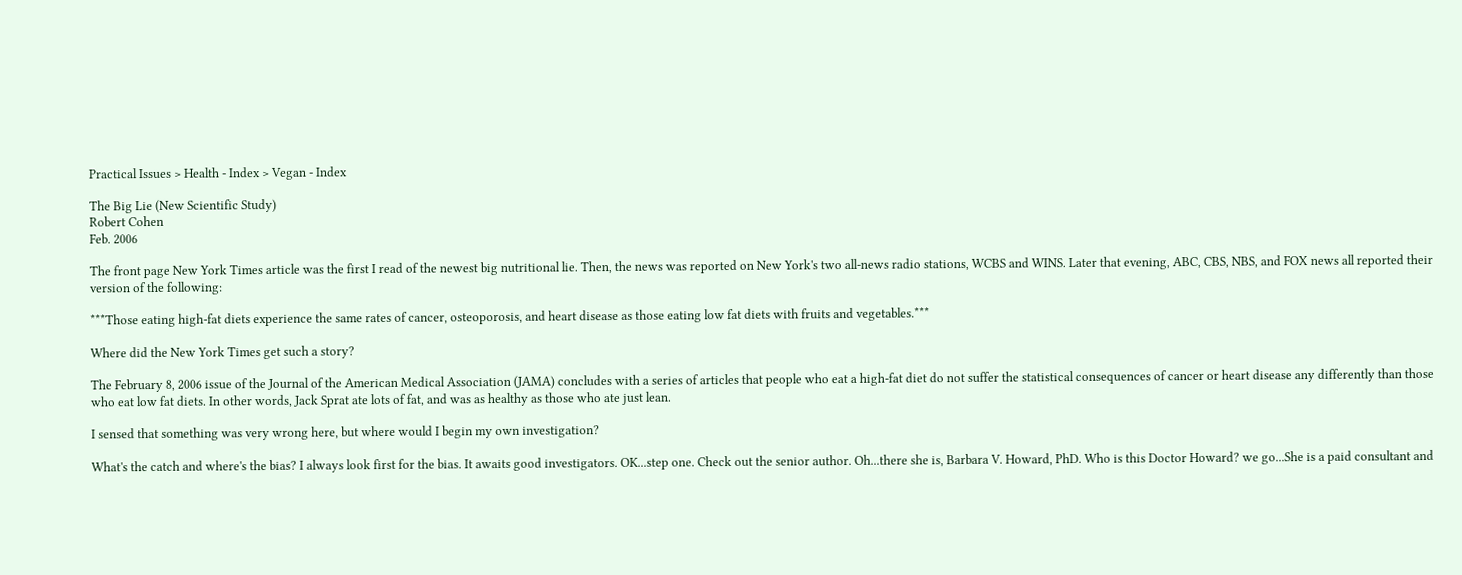Practical Issues > Health - Index > Vegan - Index

The Big Lie (New Scientific Study)
Robert Cohen
Feb. 2006

The front page New York Times article was the first I read of the newest big nutritional lie. Then, the news was reported on New York's two all-news radio stations, WCBS and WINS. Later that evening, ABC, CBS, NBS, and FOX news all reported their version of the following:

***Those eating high-fat diets experience the same rates of cancer, osteoporosis, and heart disease as those eating low fat diets with fruits and vegetables.***

Where did the New York Times get such a story?

The February 8, 2006 issue of the Journal of the American Medical Association (JAMA) concludes with a series of articles that people who eat a high-fat diet do not suffer the statistical consequences of cancer or heart disease any differently than those who eat low fat diets. In other words, Jack Sprat ate lots of fat, and was as healthy as those who ate just lean.

I sensed that something was very wrong here, but where would I begin my own investigation?

What's the catch and where's the bias? I always look first for the bias. It awaits good investigators. OK...step one. Check out the senior author. Oh...there she is, Barbara V. Howard, PhD. Who is this Doctor Howard? we go...She is a paid consultant and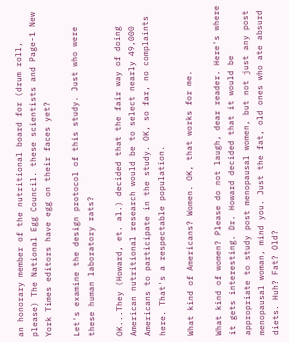an honorary member of the nutritional board for (drum roll, please) The National Egg Council. these scientists and Page-1 New York Times editors have egg on their faces yet?

Let's examine the design protocol of this study. Just who were these human laboratory rats?

OK...They (Howard, et. al.) decided that the fair way of doing American nutritional research would be to select nearly 49,000 Americans to participate in the study. OK, so far, no complaints here. That's a respectable population.

What kind of Americans? Women. OK, that works for me.

What kind of women? Please do not laugh, dear reader. Here's where it gets interesting. Dr. Howard decided that it would be appropriate to study post menopausal women, but not just any post menopausal woman, mind you. Just the fat, old ones who ate absurd diets. Huh? Fat? Old?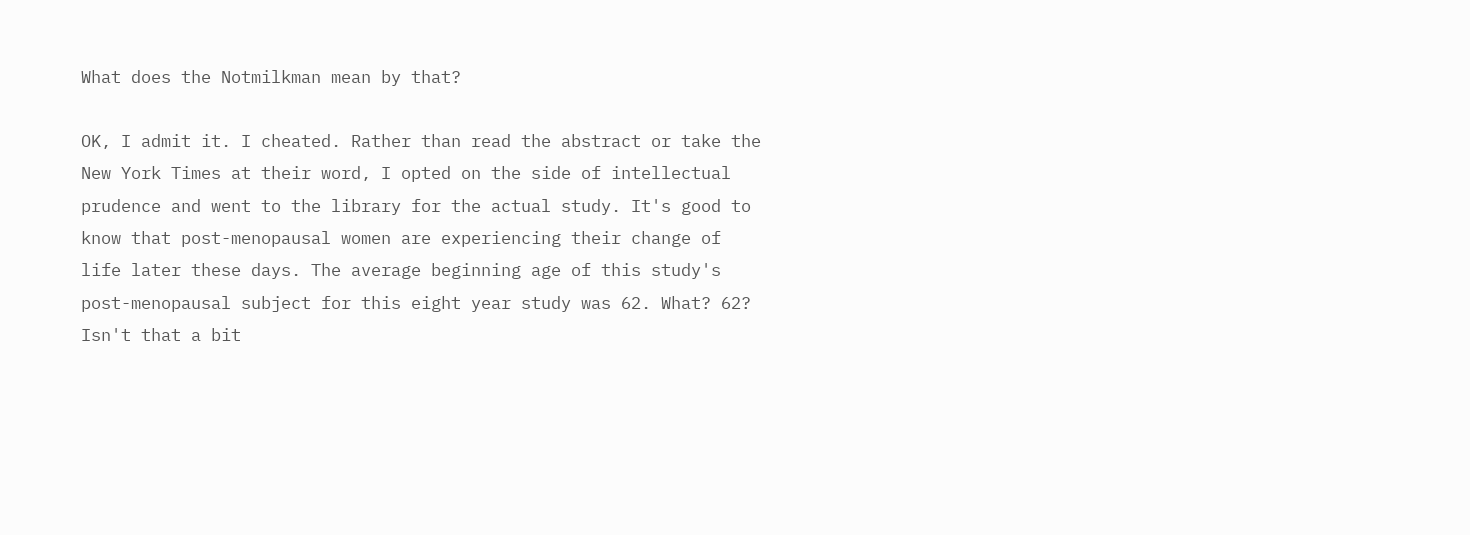What does the Notmilkman mean by that?

OK, I admit it. I cheated. Rather than read the abstract or take the New York Times at their word, I opted on the side of intellectual prudence and went to the library for the actual study. It's good to know that post-menopausal women are experiencing their change of life later these days. The average beginning age of this study's post-menopausal subject for this eight year study was 62. What? 62? Isn't that a bit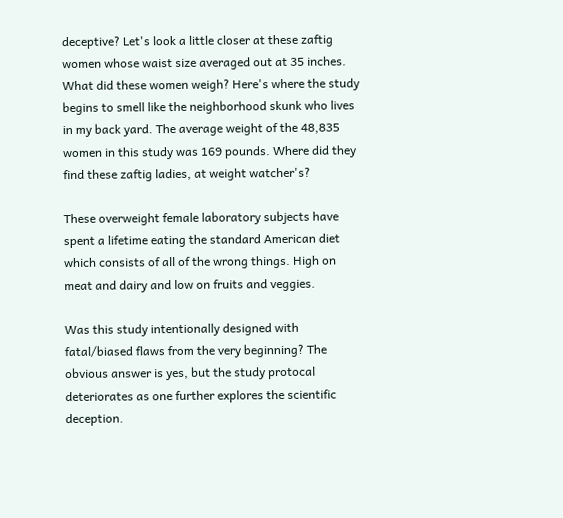deceptive? Let's look a little closer at these zaftig women whose waist size averaged out at 35 inches. What did these women weigh? Here's where the study begins to smell like the neighborhood skunk who lives in my back yard. The average weight of the 48,835 women in this study was 169 pounds. Where did they find these zaftig ladies, at weight watcher's?

These overweight female laboratory subjects have spent a lifetime eating the standard American diet which consists of all of the wrong things. High on meat and dairy and low on fruits and veggies.

Was this study intentionally designed with fatal/biased flaws from the very beginning? The obvious answer is yes, but the study protocal deteriorates as one further explores the scientific deception.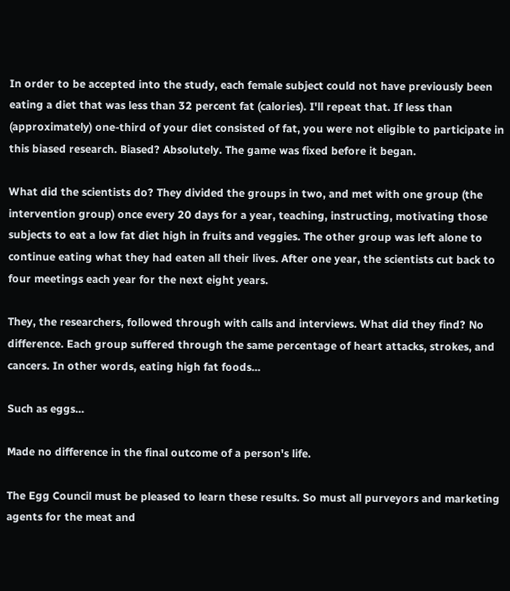In order to be accepted into the study, each female subject could not have previously been eating a diet that was less than 32 percent fat (calories). I'll repeat that. If less than (approximately) one-third of your diet consisted of fat, you were not eligible to participate in this biased research. Biased? Absolutely. The game was fixed before it began.

What did the scientists do? They divided the groups in two, and met with one group (the intervention group) once every 20 days for a year, teaching, instructing, motivating those subjects to eat a low fat diet high in fruits and veggies. The other group was left alone to continue eating what they had eaten all their lives. After one year, the scientists cut back to four meetings each year for the next eight years.

They, the researchers, followed through with calls and interviews. What did they find? No difference. Each group suffered through the same percentage of heart attacks, strokes, and cancers. In other words, eating high fat foods...

Such as eggs...

Made no difference in the final outcome of a person's life.

The Egg Council must be pleased to learn these results. So must all purveyors and marketing agents for the meat and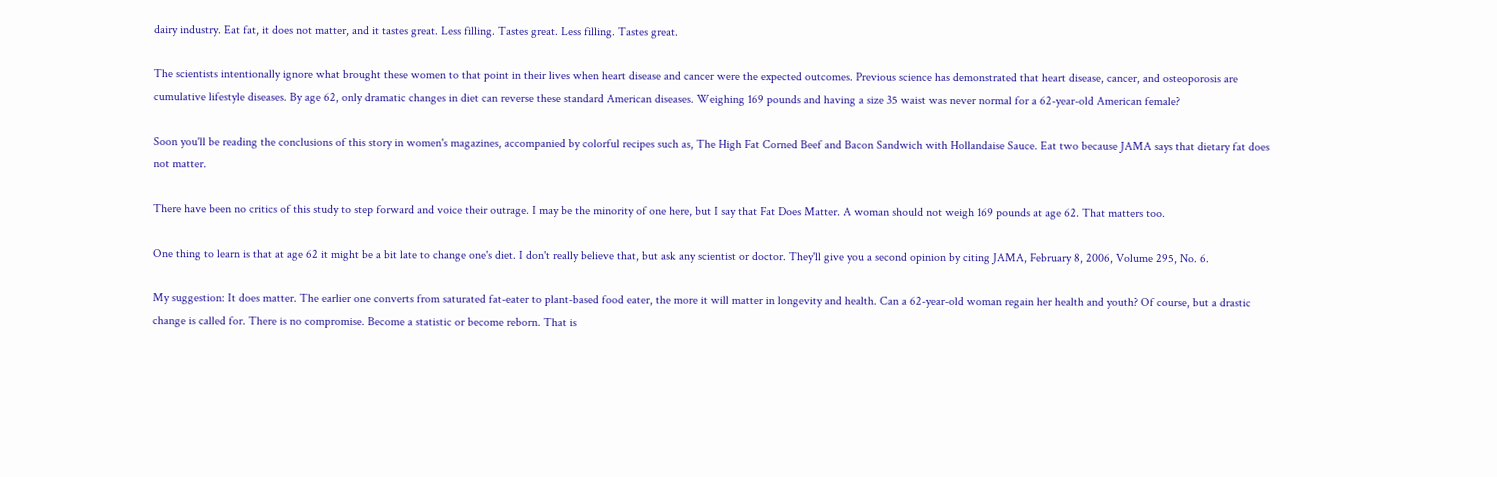dairy industry. Eat fat, it does not matter, and it tastes great. Less filling. Tastes great. Less filling. Tastes great.

The scientists intentionally ignore what brought these women to that point in their lives when heart disease and cancer were the expected outcomes. Previous science has demonstrated that heart disease, cancer, and osteoporosis are cumulative lifestyle diseases. By age 62, only dramatic changes in diet can reverse these standard American diseases. Weighing 169 pounds and having a size 35 waist was never normal for a 62-year-old American female?

Soon you'll be reading the conclusions of this story in women's magazines, accompanied by colorful recipes such as, The High Fat Corned Beef and Bacon Sandwich with Hollandaise Sauce. Eat two because JAMA says that dietary fat does not matter.

There have been no critics of this study to step forward and voice their outrage. I may be the minority of one here, but I say that Fat Does Matter. A woman should not weigh 169 pounds at age 62. That matters too.

One thing to learn is that at age 62 it might be a bit late to change one's diet. I don't really believe that, but ask any scientist or doctor. They'll give you a second opinion by citing JAMA, February 8, 2006, Volume 295, No. 6.

My suggestion: It does matter. The earlier one converts from saturated fat-eater to plant-based food eater, the more it will matter in longevity and health. Can a 62-year-old woman regain her health and youth? Of course, but a drastic change is called for. There is no compromise. Become a statistic or become reborn. That is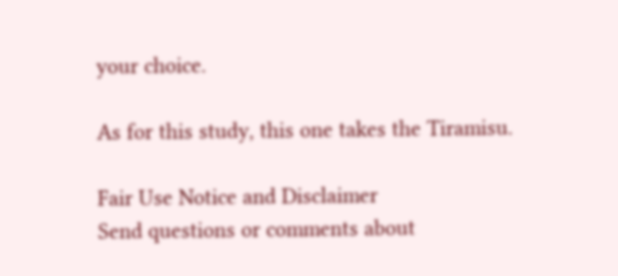your choice.

As for this study, this one takes the Tiramisu.

Fair Use Notice and Disclaimer
Send questions or comments about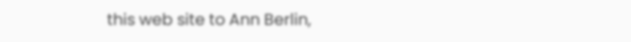this web site to Ann Berlin,